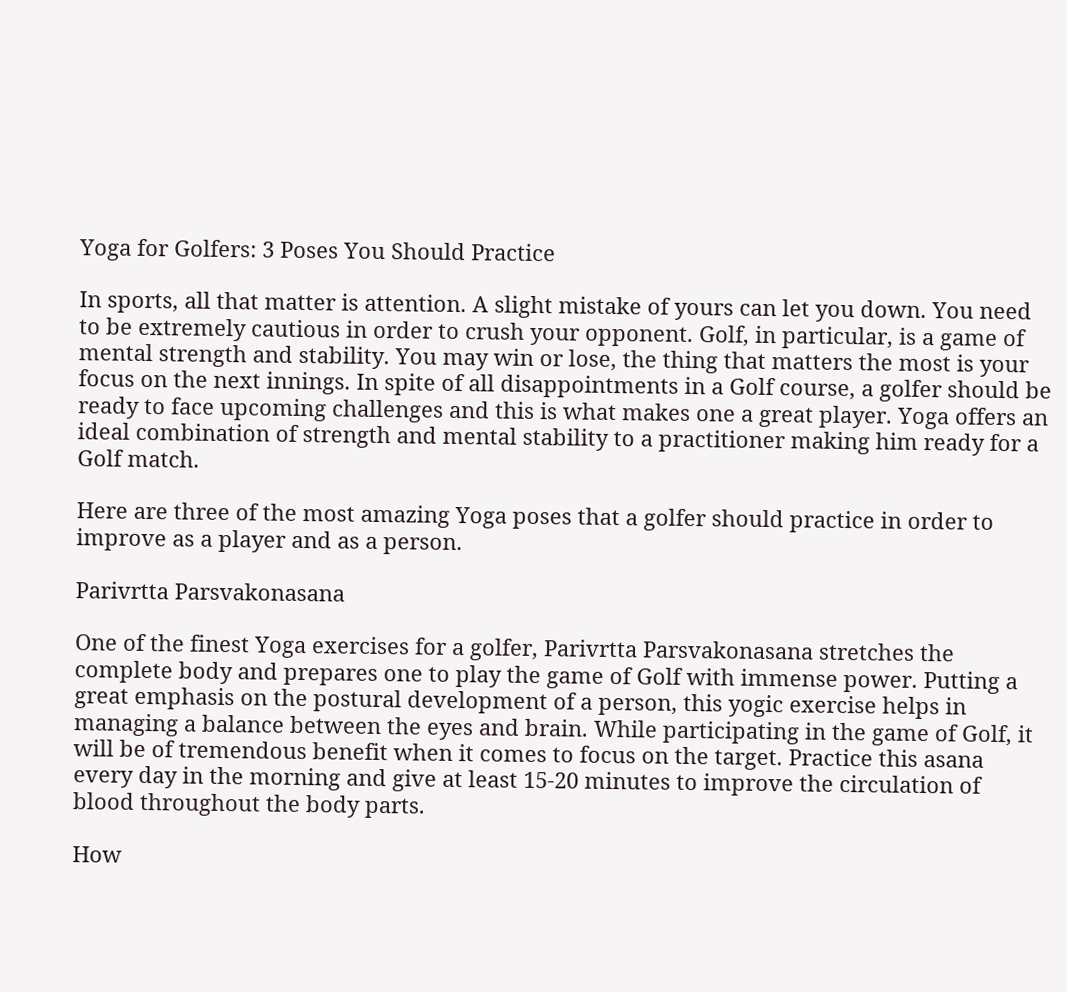Yoga for Golfers: 3 Poses You Should Practice

In sports, all that matter is attention. A slight mistake of yours can let you down. You need to be extremely cautious in order to crush your opponent. Golf, in particular, is a game of mental strength and stability. You may win or lose, the thing that matters the most is your focus on the next innings. In spite of all disappointments in a Golf course, a golfer should be ready to face upcoming challenges and this is what makes one a great player. Yoga offers an ideal combination of strength and mental stability to a practitioner making him ready for a Golf match.

Here are three of the most amazing Yoga poses that a golfer should practice in order to improve as a player and as a person.

Parivrtta Parsvakonasana

One of the finest Yoga exercises for a golfer, Parivrtta Parsvakonasana stretches the complete body and prepares one to play the game of Golf with immense power. Putting a great emphasis on the postural development of a person, this yogic exercise helps in managing a balance between the eyes and brain. While participating in the game of Golf, it will be of tremendous benefit when it comes to focus on the target. Practice this asana every day in the morning and give at least 15-20 minutes to improve the circulation of blood throughout the body parts.

How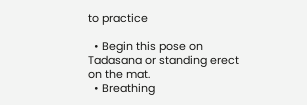to practice

  • Begin this pose on Tadasana or standing erect on the mat.
  • Breathing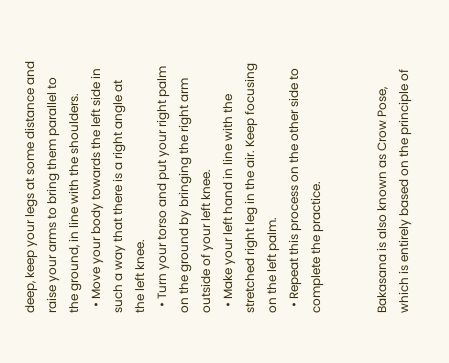deep, keep your legs at some distance and raise your arms to bring them parallel to the ground, in line with the shoulders.
  • Move your body towards the left side in such a way that there is a right angle at the left knee.
  • Turn your torso and put your right palm on the ground by bringing the right arm outside of your left knee.
  • Make your left hand in line with the stretched right leg in the air. Keep focusing on the left palm.
  • Repeat this process on the other side to complete the practice.


Bakasana is also known as Crow Pose, which is entirely based on the principle of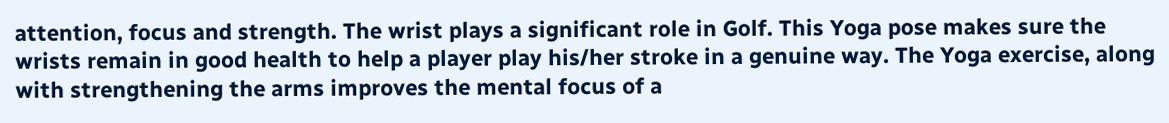attention, focus and strength. The wrist plays a significant role in Golf. This Yoga pose makes sure the wrists remain in good health to help a player play his/her stroke in a genuine way. The Yoga exercise, along with strengthening the arms improves the mental focus of a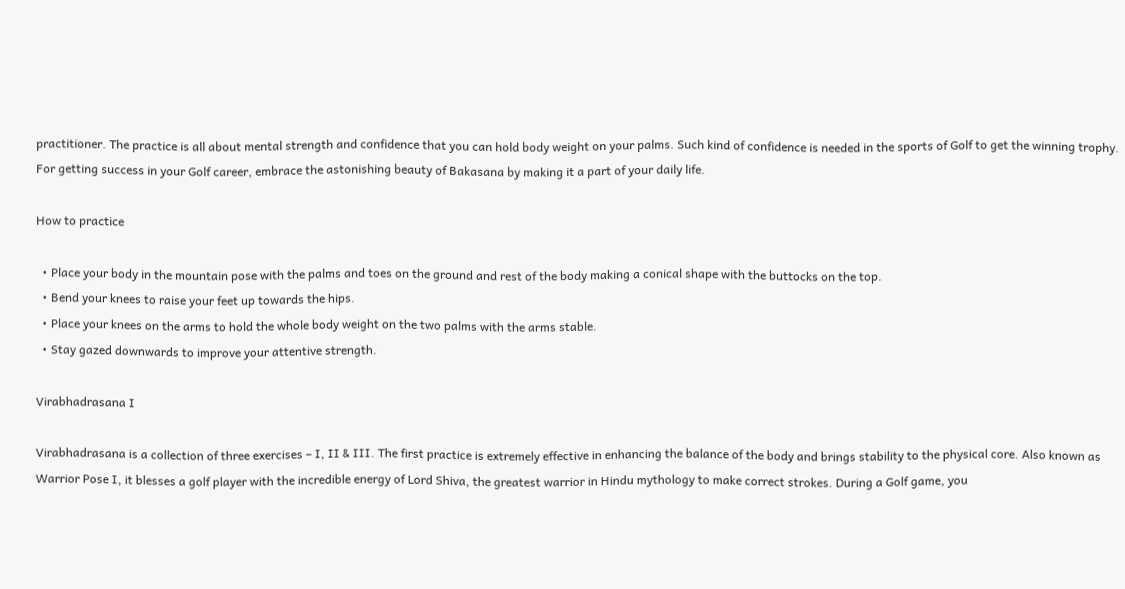practitioner. The practice is all about mental strength and confidence that you can hold body weight on your palms. Such kind of confidence is needed in the sports of Golf to get the winning trophy. For getting success in your Golf career, embrace the astonishing beauty of Bakasana by making it a part of your daily life.

How to practice

  • Place your body in the mountain pose with the palms and toes on the ground and rest of the body making a conical shape with the buttocks on the top.
  • Bend your knees to raise your feet up towards the hips.
  • Place your knees on the arms to hold the whole body weight on the two palms with the arms stable.
  • Stay gazed downwards to improve your attentive strength.

Virabhadrasana I

Virabhadrasana is a collection of three exercises – I, II & III. The first practice is extremely effective in enhancing the balance of the body and brings stability to the physical core. Also known as Warrior Pose I, it blesses a golf player with the incredible energy of Lord Shiva, the greatest warrior in Hindu mythology to make correct strokes. During a Golf game, you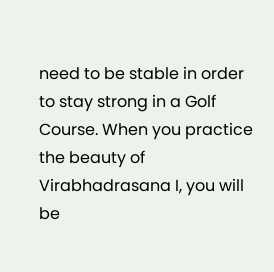need to be stable in order to stay strong in a Golf Course. When you practice the beauty of Virabhadrasana I, you will be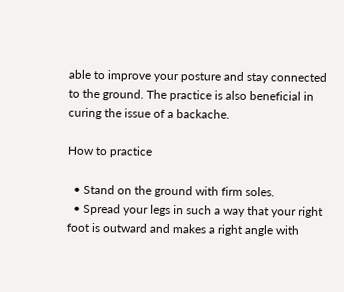able to improve your posture and stay connected to the ground. The practice is also beneficial in curing the issue of a backache.

How to practice

  • Stand on the ground with firm soles.
  • Spread your legs in such a way that your right foot is outward and makes a right angle with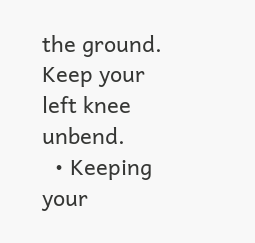the ground. Keep your left knee unbend.
  • Keeping your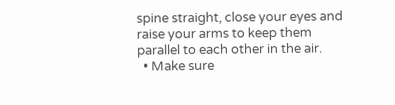spine straight, close your eyes and raise your arms to keep them parallel to each other in the air.
  • Make sure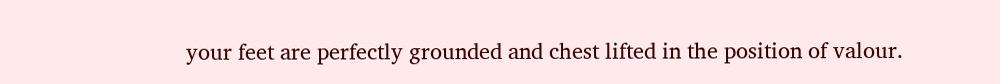your feet are perfectly grounded and chest lifted in the position of valour.